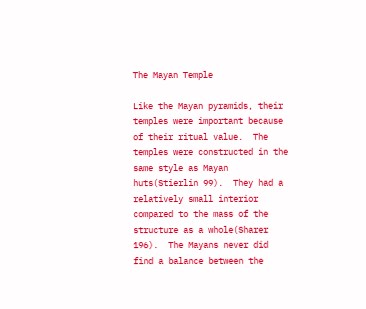The Mayan Temple

Like the Mayan pyramids, their temples were important because of their ritual value.  The temples were constructed in the same style as Mayan huts(Stierlin 99).  They had a relatively small interior compared to the mass of the structure as a whole(Sharer 196).  The Mayans never did find a balance between the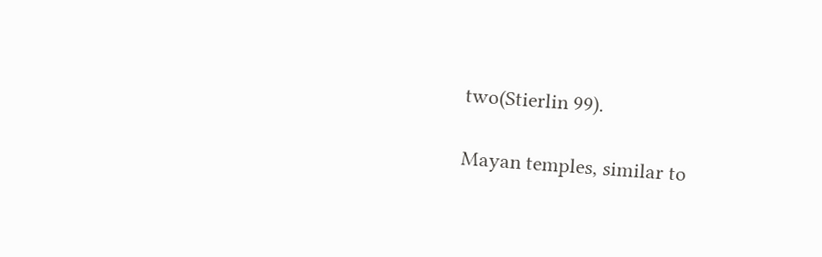two(Stierlin 99).

Mayan temples, similar to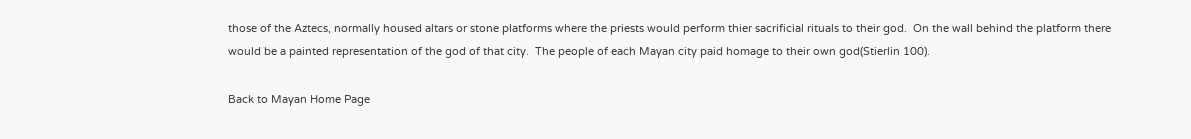those of the Aztecs, normally housed altars or stone platforms where the priests would perform thier sacrificial rituals to their god.  On the wall behind the platform there would be a painted representation of the god of that city.  The people of each Mayan city paid homage to their own god(Stierlin 100).

Back to Mayan Home Page